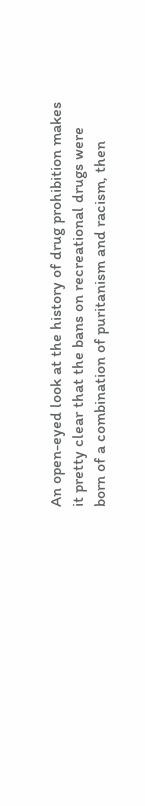An open-eyed look at the history of drug prohibition makes it pretty clear that the bans on recreational drugs were born of a combination of puritanism and racism, then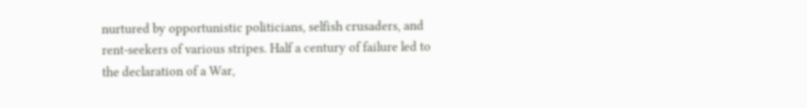nurtured by opportunistic politicians, selfish crusaders, and rent-seekers of various stripes. Half a century of failure led to the declaration of a War,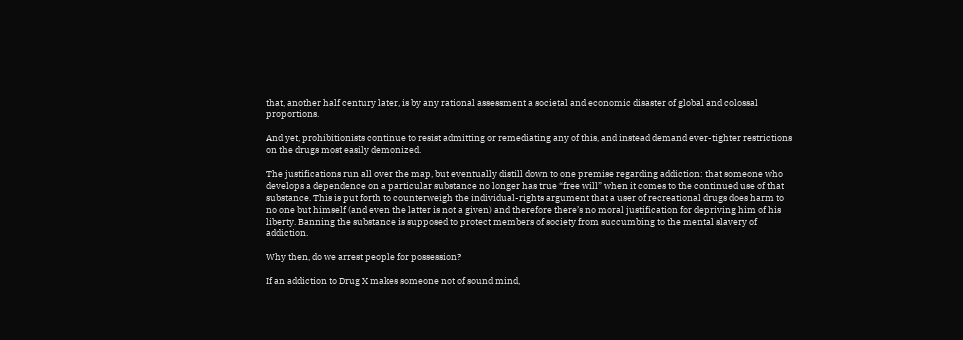that, another half century later, is by any rational assessment a societal and economic disaster of global and colossal proportions.

And yet, prohibitionists continue to resist admitting or remediating any of this, and instead demand ever-tighter restrictions on the drugs most easily demonized.

The justifications run all over the map, but eventually distill down to one premise regarding addiction: that someone who develops a dependence on a particular substance no longer has true “free will” when it comes to the continued use of that substance. This is put forth to counterweigh the individual-rights argument that a user of recreational drugs does harm to no one but himself (and even the latter is not a given) and therefore there’s no moral justification for depriving him of his liberty. Banning the substance is supposed to protect members of society from succumbing to the mental slavery of addiction.

Why then, do we arrest people for possession?

If an addiction to Drug X makes someone not of sound mind,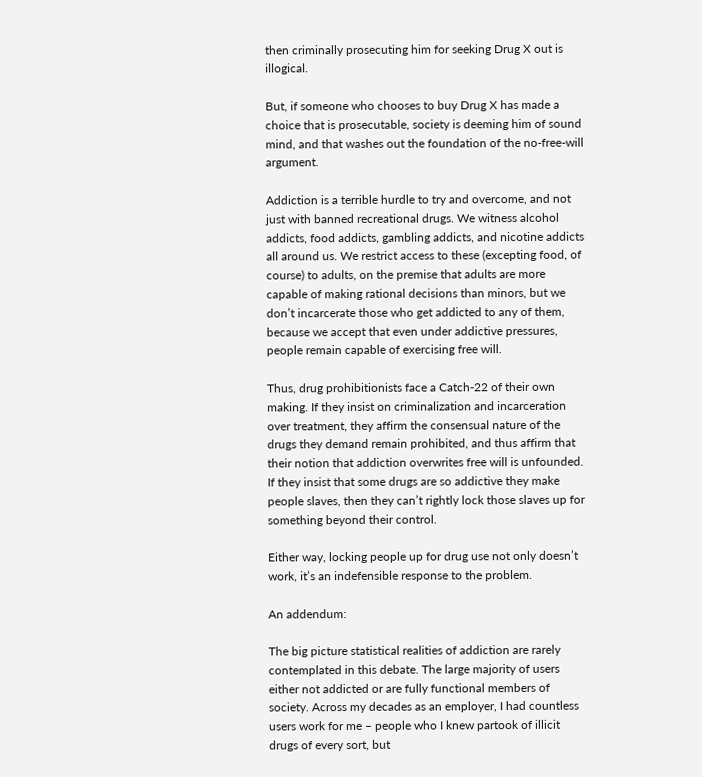then criminally prosecuting him for seeking Drug X out is illogical.

But, if someone who chooses to buy Drug X has made a choice that is prosecutable, society is deeming him of sound mind, and that washes out the foundation of the no-free-will argument.

Addiction is a terrible hurdle to try and overcome, and not just with banned recreational drugs. We witness alcohol addicts, food addicts, gambling addicts, and nicotine addicts all around us. We restrict access to these (excepting food, of course) to adults, on the premise that adults are more capable of making rational decisions than minors, but we don’t incarcerate those who get addicted to any of them, because we accept that even under addictive pressures, people remain capable of exercising free will.

Thus, drug prohibitionists face a Catch-22 of their own making. If they insist on criminalization and incarceration over treatment, they affirm the consensual nature of the drugs they demand remain prohibited, and thus affirm that their notion that addiction overwrites free will is unfounded. If they insist that some drugs are so addictive they make people slaves, then they can’t rightly lock those slaves up for something beyond their control.

Either way, locking people up for drug use not only doesn’t work, it’s an indefensible response to the problem.

An addendum:

The big picture statistical realities of addiction are rarely contemplated in this debate. The large majority of users either not addicted or are fully functional members of society. Across my decades as an employer, I had countless users work for me – people who I knew partook of illicit drugs of every sort, but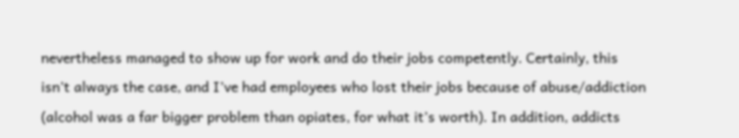nevertheless managed to show up for work and do their jobs competently. Certainly, this isn’t always the case, and I’ve had employees who lost their jobs because of abuse/addiction (alcohol was a far bigger problem than opiates, for what it’s worth). In addition, addicts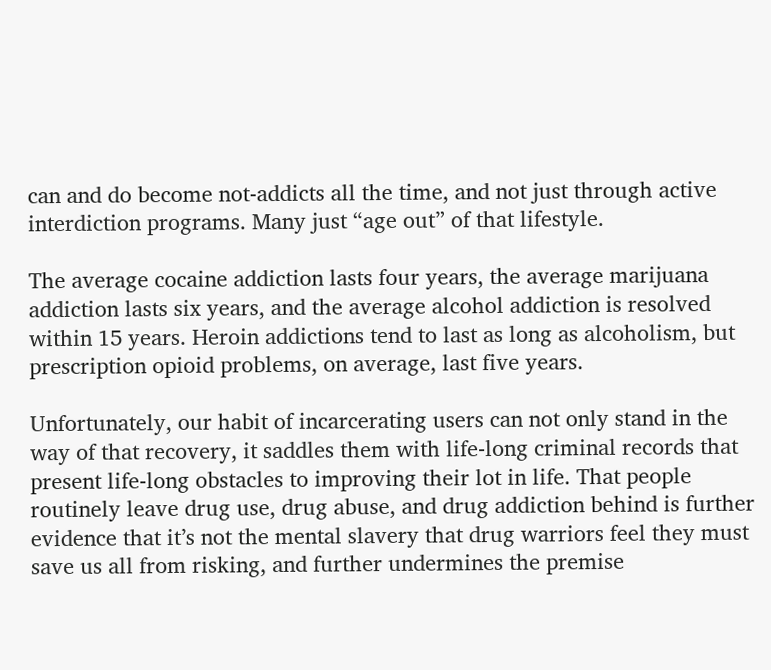can and do become not-addicts all the time, and not just through active interdiction programs. Many just “age out” of that lifestyle.

The average cocaine addiction lasts four years, the average marijuana addiction lasts six years, and the average alcohol addiction is resolved within 15 years. Heroin addictions tend to last as long as alcoholism, but prescription opioid problems, on average, last five years.

Unfortunately, our habit of incarcerating users can not only stand in the way of that recovery, it saddles them with life-long criminal records that present life-long obstacles to improving their lot in life. That people routinely leave drug use, drug abuse, and drug addiction behind is further evidence that it’s not the mental slavery that drug warriors feel they must save us all from risking, and further undermines the premise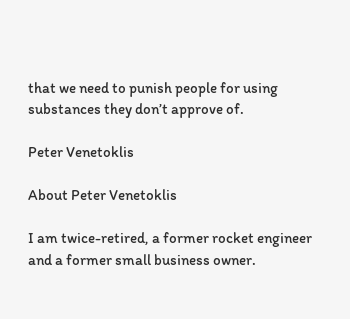that we need to punish people for using substances they don’t approve of.

Peter Venetoklis

About Peter Venetoklis

I am twice-retired, a former rocket engineer and a former small business owner.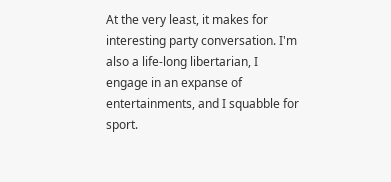At the very least, it makes for interesting party conversation. I'm also a life-long libertarian, I engage in an expanse of entertainments, and I squabble for sport.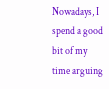Nowadays, I spend a good bit of my time arguing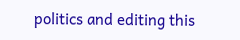politics and editing this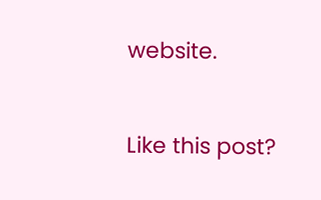website.


Like this post?